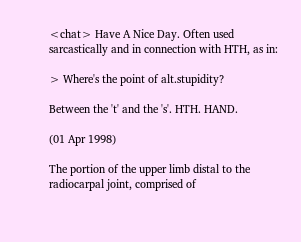<chat> Have A Nice Day. Often used sarcastically and in connection with HTH, as in:

> Where's the point of alt.stupidity?

Between the 't' and the 's'. HTH. HAND.

(01 Apr 1998)

The portion of the upper limb distal to the radiocarpal joint, comprised of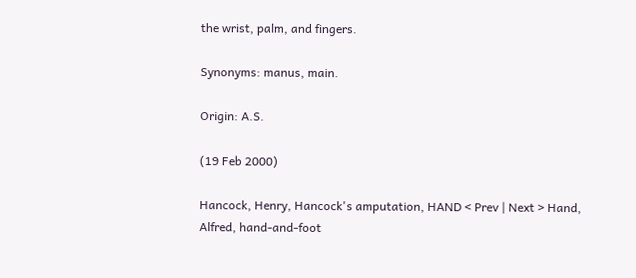the wrist, palm, and fingers.

Synonyms: manus, main.

Origin: A.S.

(19 Feb 2000)

Hancock, Henry, Hancock's amputation, HAND < Prev | Next > Hand, Alfred, hand-and-foot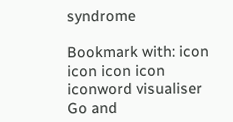syndrome

Bookmark with: icon icon icon icon iconword visualiser Go and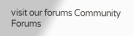visit our forums Community Forums